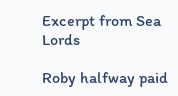Excerpt from Sea Lords

Roby halfway paid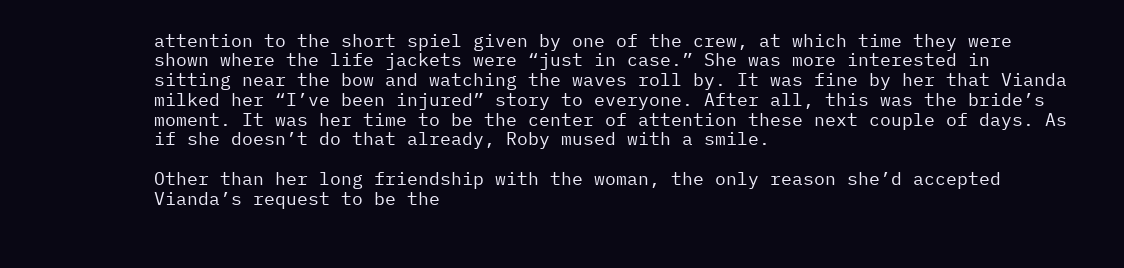attention to the short spiel given by one of the crew, at which time they were shown where the life jackets were “just in case.” She was more interested in sitting near the bow and watching the waves roll by. It was fine by her that Vianda milked her “I’ve been injured” story to everyone. After all, this was the bride’s moment. It was her time to be the center of attention these next couple of days. As if she doesn’t do that already, Roby mused with a smile.

Other than her long friendship with the woman, the only reason she’d accepted Vianda’s request to be the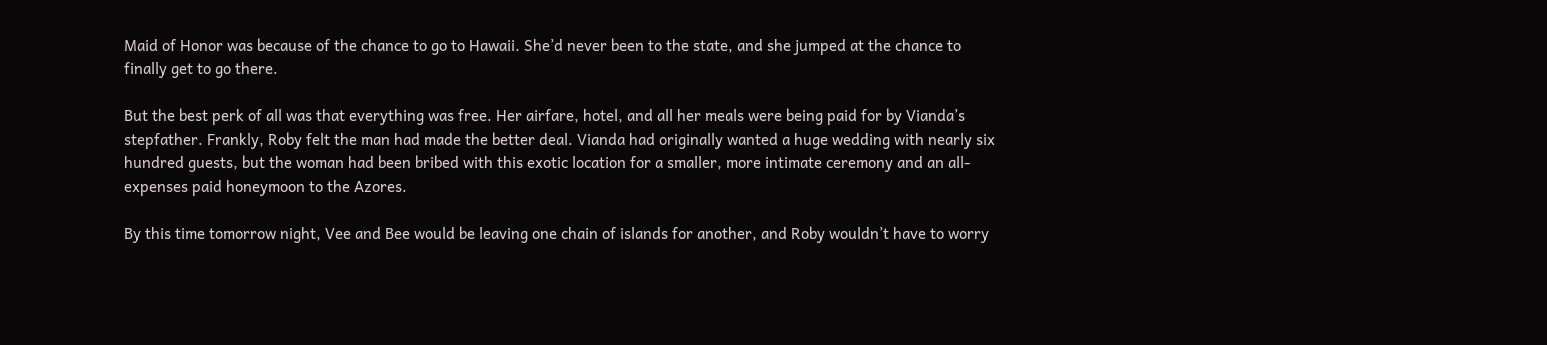Maid of Honor was because of the chance to go to Hawaii. She’d never been to the state, and she jumped at the chance to finally get to go there.

But the best perk of all was that everything was free. Her airfare, hotel, and all her meals were being paid for by Vianda’s stepfather. Frankly, Roby felt the man had made the better deal. Vianda had originally wanted a huge wedding with nearly six hundred guests, but the woman had been bribed with this exotic location for a smaller, more intimate ceremony and an all-expenses paid honeymoon to the Azores.

By this time tomorrow night, Vee and Bee would be leaving one chain of islands for another, and Roby wouldn’t have to worry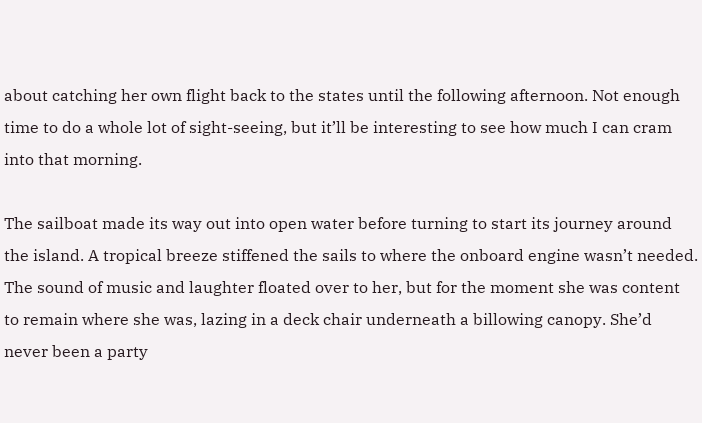about catching her own flight back to the states until the following afternoon. Not enough time to do a whole lot of sight-seeing, but it’ll be interesting to see how much I can cram into that morning.

The sailboat made its way out into open water before turning to start its journey around the island. A tropical breeze stiffened the sails to where the onboard engine wasn’t needed. The sound of music and laughter floated over to her, but for the moment she was content to remain where she was, lazing in a deck chair underneath a billowing canopy. She’d never been a party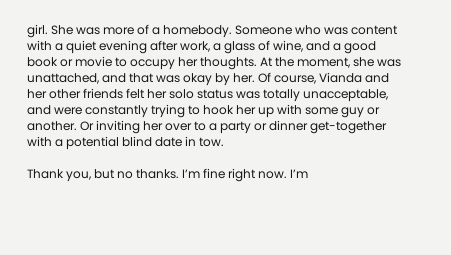girl. She was more of a homebody. Someone who was content with a quiet evening after work, a glass of wine, and a good book or movie to occupy her thoughts. At the moment, she was unattached, and that was okay by her. Of course, Vianda and her other friends felt her solo status was totally unacceptable, and were constantly trying to hook her up with some guy or another. Or inviting her over to a party or dinner get-together with a potential blind date in tow.

Thank you, but no thanks. I’m fine right now. I’m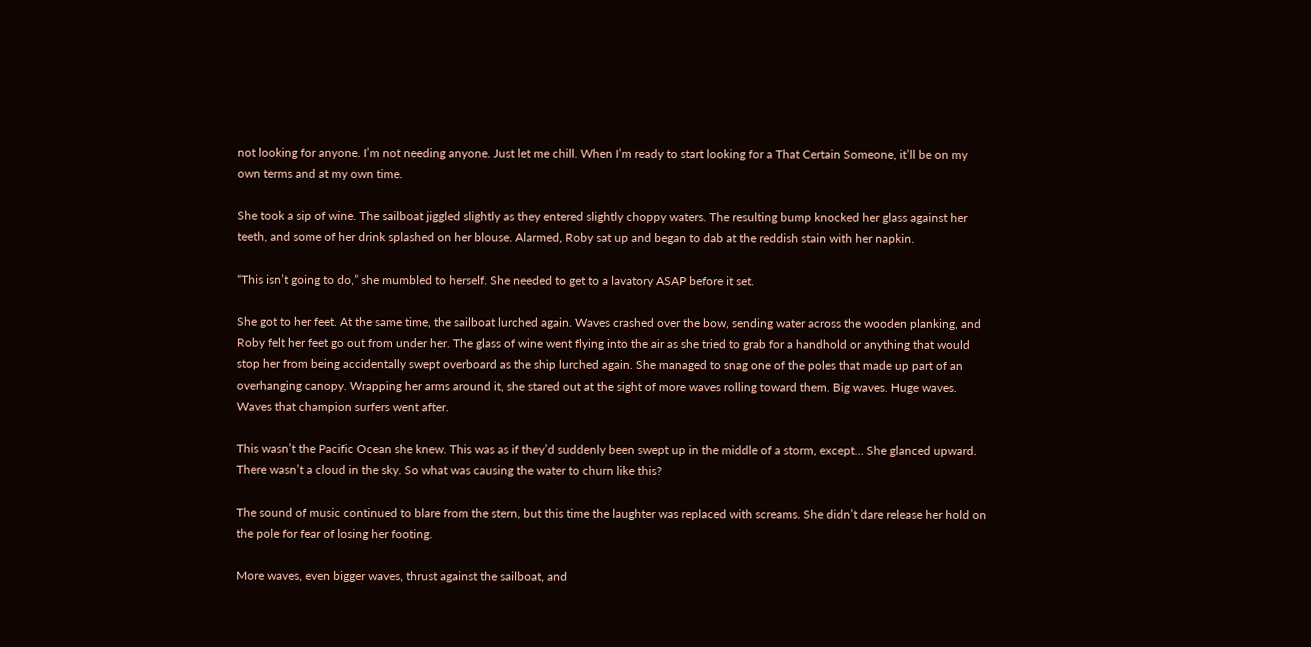not looking for anyone. I’m not needing anyone. Just let me chill. When I’m ready to start looking for a That Certain Someone, it’ll be on my own terms and at my own time.

She took a sip of wine. The sailboat jiggled slightly as they entered slightly choppy waters. The resulting bump knocked her glass against her teeth, and some of her drink splashed on her blouse. Alarmed, Roby sat up and began to dab at the reddish stain with her napkin.

“This isn’t going to do,” she mumbled to herself. She needed to get to a lavatory ASAP before it set.

She got to her feet. At the same time, the sailboat lurched again. Waves crashed over the bow, sending water across the wooden planking, and Roby felt her feet go out from under her. The glass of wine went flying into the air as she tried to grab for a handhold or anything that would stop her from being accidentally swept overboard as the ship lurched again. She managed to snag one of the poles that made up part of an overhanging canopy. Wrapping her arms around it, she stared out at the sight of more waves rolling toward them. Big waves. Huge waves. Waves that champion surfers went after.

This wasn’t the Pacific Ocean she knew. This was as if they’d suddenly been swept up in the middle of a storm, except… She glanced upward. There wasn’t a cloud in the sky. So what was causing the water to churn like this?

The sound of music continued to blare from the stern, but this time the laughter was replaced with screams. She didn’t dare release her hold on the pole for fear of losing her footing.

More waves, even bigger waves, thrust against the sailboat, and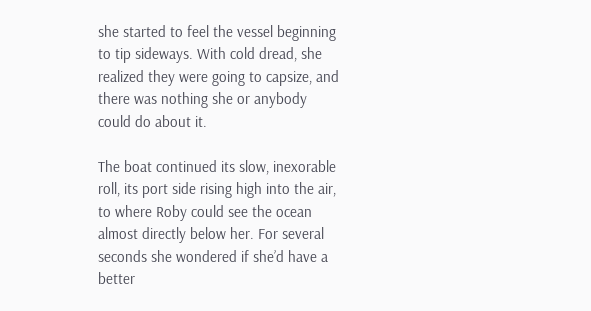she started to feel the vessel beginning to tip sideways. With cold dread, she realized they were going to capsize, and there was nothing she or anybody could do about it.

The boat continued its slow, inexorable roll, its port side rising high into the air, to where Roby could see the ocean almost directly below her. For several seconds she wondered if she’d have a better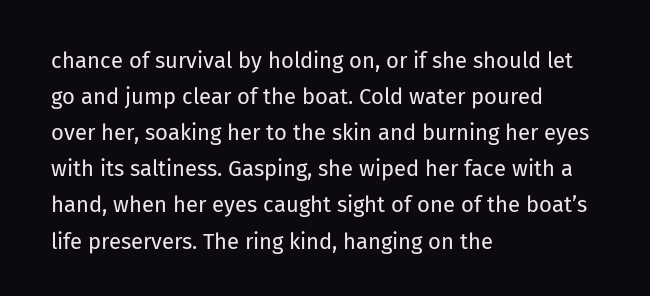chance of survival by holding on, or if she should let go and jump clear of the boat. Cold water poured over her, soaking her to the skin and burning her eyes with its saltiness. Gasping, she wiped her face with a hand, when her eyes caught sight of one of the boat’s life preservers. The ring kind, hanging on the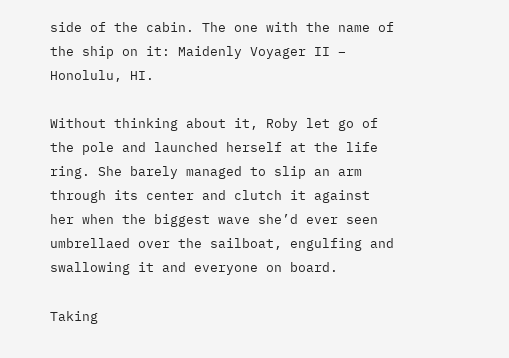side of the cabin. The one with the name of the ship on it: Maidenly Voyager II – Honolulu, HI.

Without thinking about it, Roby let go of the pole and launched herself at the life ring. She barely managed to slip an arm through its center and clutch it against her when the biggest wave she’d ever seen umbrellaed over the sailboat, engulfing and swallowing it and everyone on board.

Taking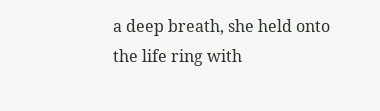a deep breath, she held onto the life ring with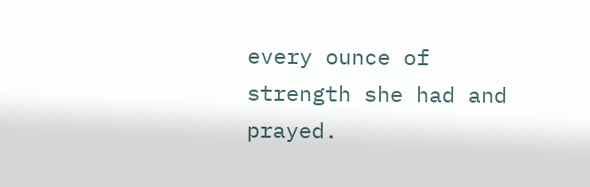every ounce of strength she had and prayed.